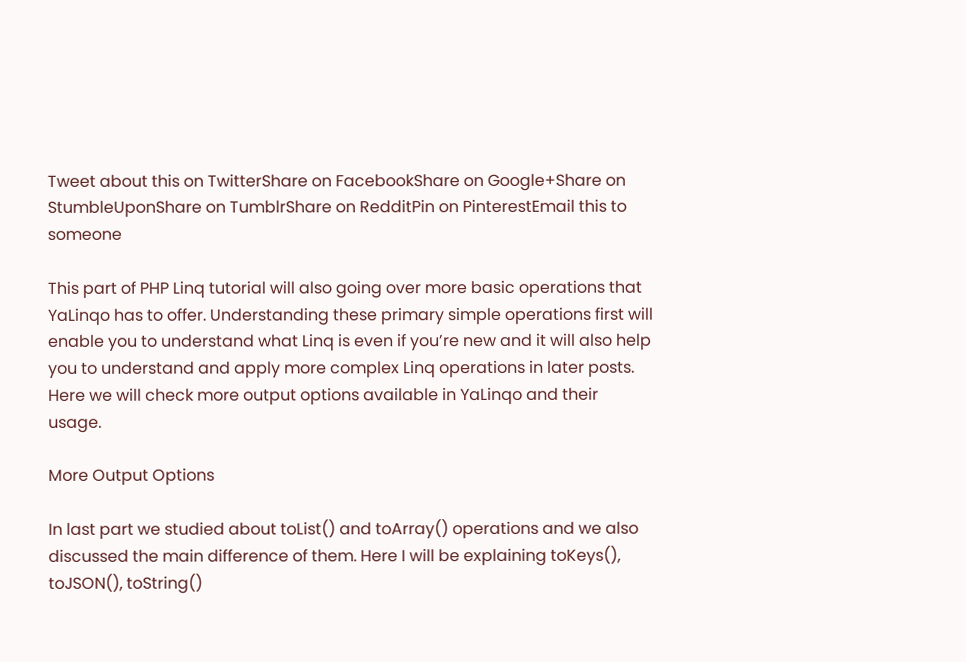Tweet about this on TwitterShare on FacebookShare on Google+Share on StumbleUponShare on TumblrShare on RedditPin on PinterestEmail this to someone

This part of PHP Linq tutorial will also going over more basic operations that YaLinqo has to offer. Understanding these primary simple operations first will enable you to understand what Linq is even if you’re new and it will also help you to understand and apply more complex Linq operations in later posts. Here we will check more output options available in YaLinqo and their usage.

More Output Options

In last part we studied about toList() and toArray() operations and we also discussed the main difference of them. Here I will be explaining toKeys(), toJSON(), toString()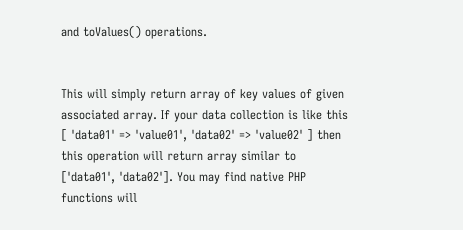and toValues() operations.


This will simply return array of key values of given associated array. If your data collection is like this [ 'data01' => 'value01', 'data02' => 'value02' ] then this operation will return array similar to ['data01', 'data02']. You may find native PHP functions will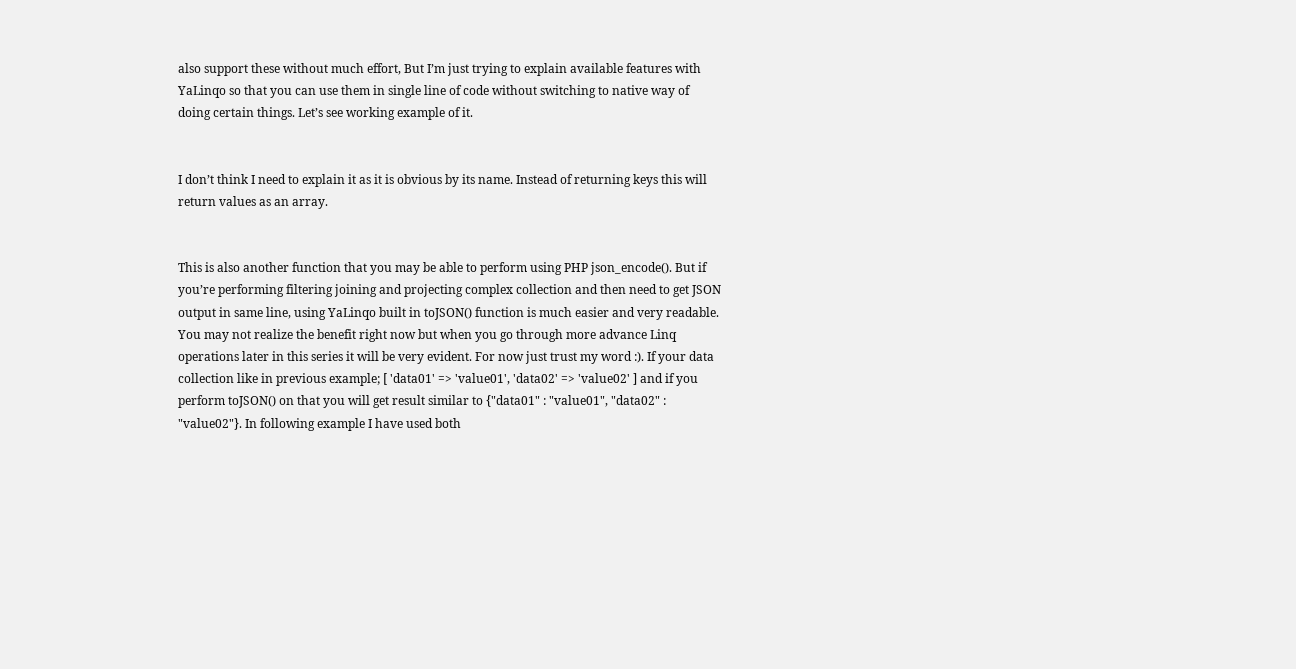also support these without much effort, But I’m just trying to explain available features with YaLinqo so that you can use them in single line of code without switching to native way of doing certain things. Let’s see working example of it.


I don’t think I need to explain it as it is obvious by its name. Instead of returning keys this will return values as an array.


This is also another function that you may be able to perform using PHP json_encode(). But if you’re performing filtering joining and projecting complex collection and then need to get JSON output in same line, using YaLinqo built in toJSON() function is much easier and very readable. You may not realize the benefit right now but when you go through more advance Linq operations later in this series it will be very evident. For now just trust my word :). If your data collection like in previous example; [ 'data01' => 'value01', 'data02' => 'value02' ] and if you perform toJSON() on that you will get result similar to {"data01" : "value01", "data02" : "value02"}. In following example I have used both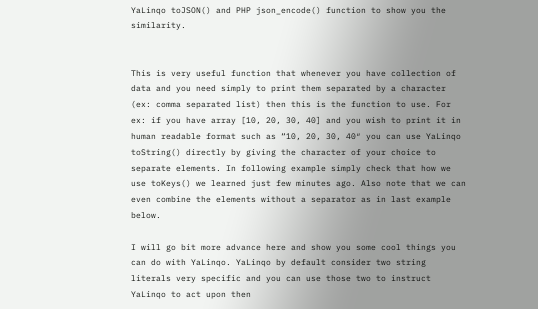YaLinqo toJSON() and PHP json_encode() function to show you the similarity.


This is very useful function that whenever you have collection of data and you need simply to print them separated by a character (ex: comma separated list) then this is the function to use. For ex: if you have array [10, 20, 30, 40] and you wish to print it in human readable format such as “10, 20, 30, 40″ you can use YaLinqo toString() directly by giving the character of your choice to separate elements. In following example simply check that how we use toKeys() we learned just few minutes ago. Also note that we can even combine the elements without a separator as in last example below.

I will go bit more advance here and show you some cool things you can do with YaLinqo. YaLinqo by default consider two string literals very specific and you can use those two to instruct YaLinqo to act upon then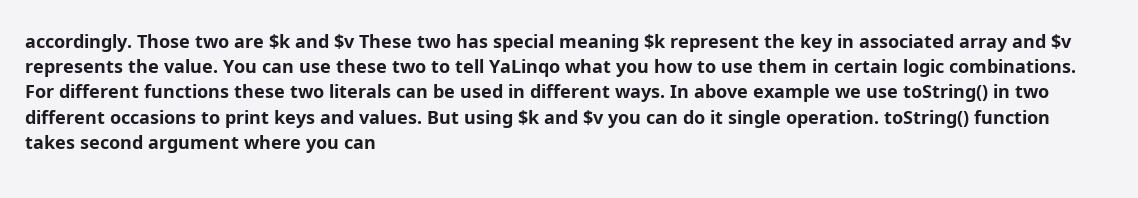accordingly. Those two are $k and $v These two has special meaning $k represent the key in associated array and $v represents the value. You can use these two to tell YaLinqo what you how to use them in certain logic combinations. For different functions these two literals can be used in different ways. In above example we use toString() in two different occasions to print keys and values. But using $k and $v you can do it single operation. toString() function takes second argument where you can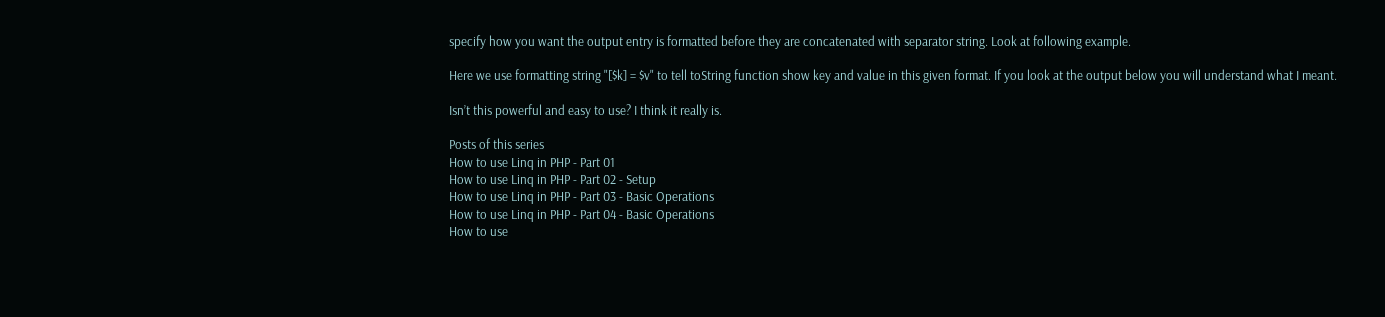specify how you want the output entry is formatted before they are concatenated with separator string. Look at following example.

Here we use formatting string "[$k] = $v" to tell toString function show key and value in this given format. If you look at the output below you will understand what I meant.

Isn’t this powerful and easy to use? I think it really is.

Posts of this series
How to use Linq in PHP - Part 01
How to use Linq in PHP - Part 02 - Setup
How to use Linq in PHP - Part 03 - Basic Operations
How to use Linq in PHP - Part 04 - Basic Operations
How to use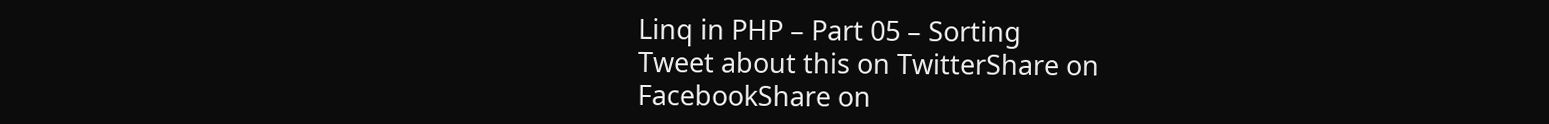Linq in PHP – Part 05 – Sorting
Tweet about this on TwitterShare on FacebookShare on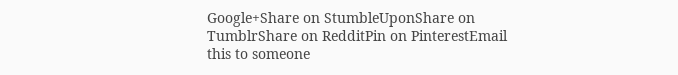Google+Share on StumbleUponShare on TumblrShare on RedditPin on PinterestEmail this to someone